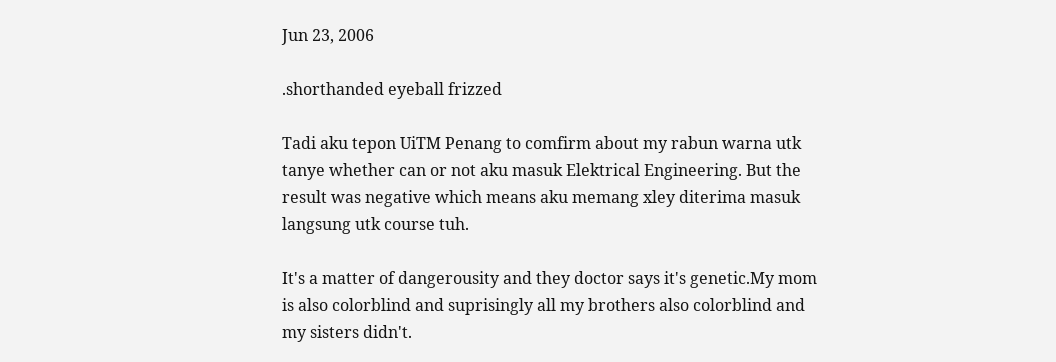Jun 23, 2006

.shorthanded eyeball frizzed

Tadi aku tepon UiTM Penang to comfirm about my rabun warna utk tanye whether can or not aku masuk Elektrical Engineering. But the result was negative which means aku memang xley diterima masuk langsung utk course tuh.

It's a matter of dangerousity and they doctor says it's genetic.My mom is also colorblind and suprisingly all my brothers also colorblind and my sisters didn't.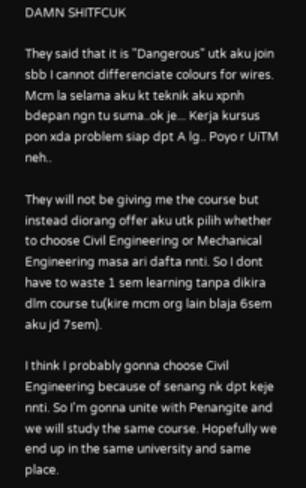DAMN SHITFCUK

They said that it is "Dangerous" utk aku join sbb I cannot differenciate colours for wires. Mcm la selama aku kt teknik aku xpnh bdepan ngn tu suma..ok je... Kerja kursus pon xda problem siap dpt A lg.. Poyo r UiTM neh..

They will not be giving me the course but instead diorang offer aku utk pilih whether to choose Civil Engineering or Mechanical Engineering masa ari dafta nnti. So I dont have to waste 1 sem learning tanpa dikira dlm course tu(kire mcm org lain blaja 6sem aku jd 7sem).

I think I probably gonna choose Civil Engineering because of senang nk dpt keje nnti. So I'm gonna unite with Penangite and we will study the same course. Hopefully we end up in the same university and same place.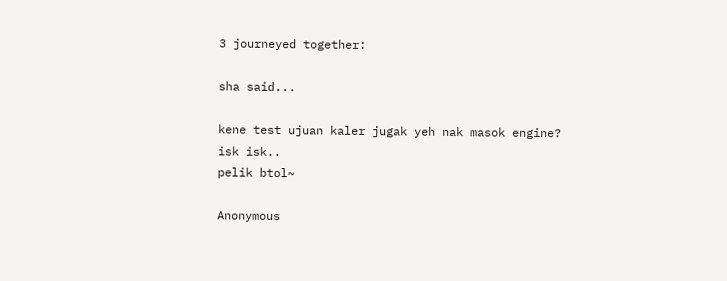3 journeyed together:

sha said...

kene test ujuan kaler jugak yeh nak masok engine?
isk isk..
pelik btol~

Anonymous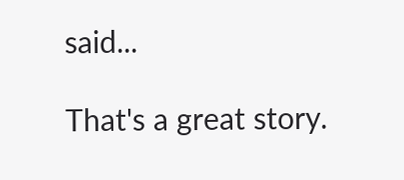said...

That's a great story.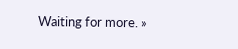Waiting for more. »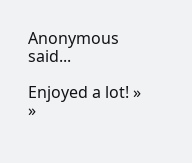Anonymous said...

Enjoyed a lot! » »